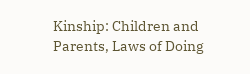Kinship: Children and Parents, Laws of Doing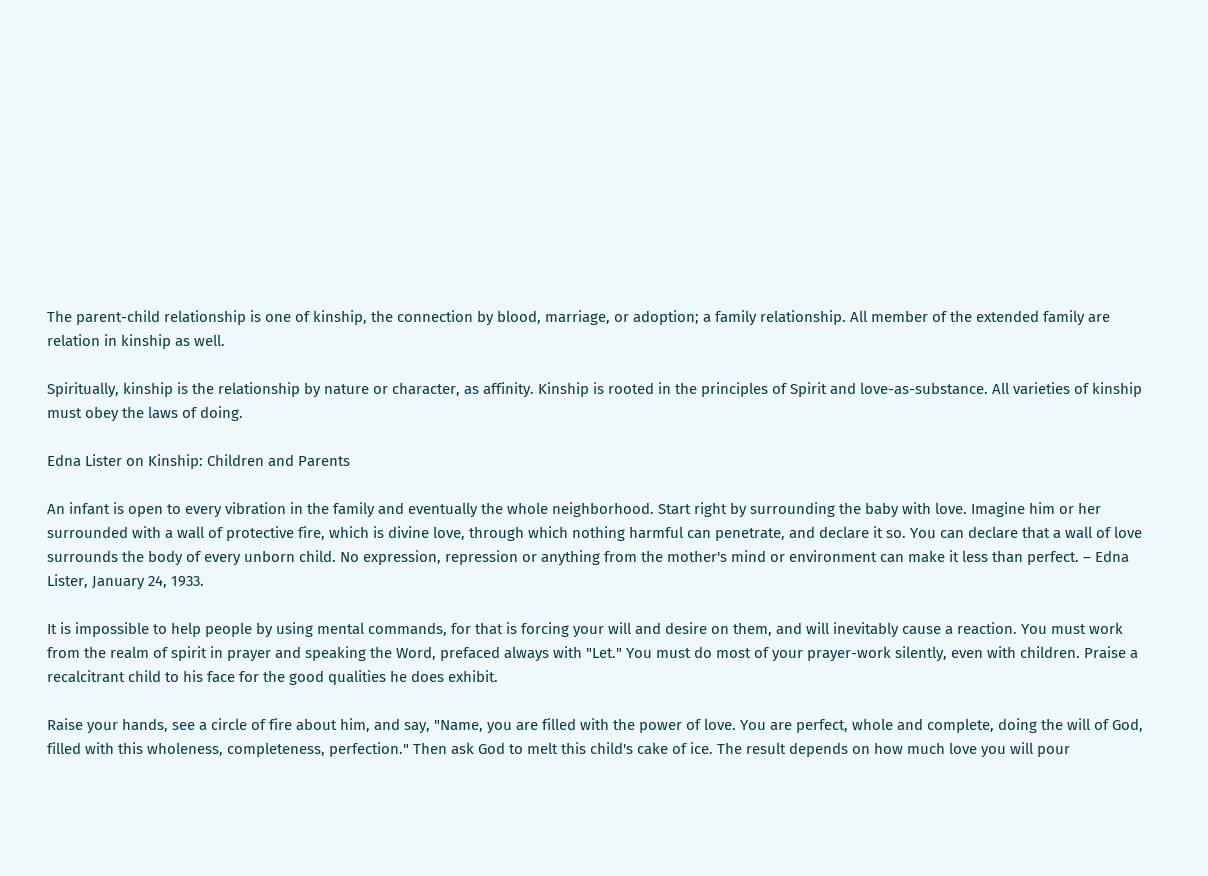The parent-child relationship is one of kinship, the connection by blood, marriage, or adoption; a family relationship. All member of the extended family are relation in kinship as well.

Spiritually, kinship is the relationship by nature or character, as affinity. Kinship is rooted in the principles of Spirit and love-as-substance. All varieties of kinship must obey the laws of doing.

Edna Lister on Kinship: Children and Parents

An infant is open to every vibration in the family and eventually the whole neighborhood. Start right by surrounding the baby with love. Imagine him or her surrounded with a wall of protective fire, which is divine love, through which nothing harmful can penetrate, and declare it so. You can declare that a wall of love surrounds the body of every unborn child. No expression, repression or anything from the mother's mind or environment can make it less than perfect. – Edna Lister, January 24, 1933.

It is impossible to help people by using mental commands, for that is forcing your will and desire on them, and will inevitably cause a reaction. You must work from the realm of spirit in prayer and speaking the Word, prefaced always with "Let." You must do most of your prayer-work silently, even with children. Praise a recalcitrant child to his face for the good qualities he does exhibit.

Raise your hands, see a circle of fire about him, and say, "Name, you are filled with the power of love. You are perfect, whole and complete, doing the will of God, filled with this wholeness, completeness, perfection." Then ask God to melt this child's cake of ice. The result depends on how much love you will pour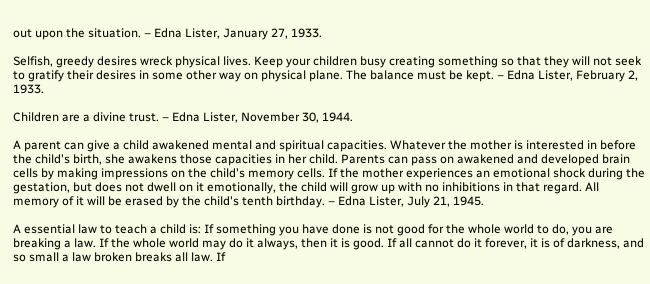out upon the situation. – Edna Lister, January 27, 1933.

Selfish, greedy desires wreck physical lives. Keep your children busy creating something so that they will not seek to gratify their desires in some other way on physical plane. The balance must be kept. – Edna Lister, February 2, 1933.

Children are a divine trust. – Edna Lister, November 30, 1944.

A parent can give a child awakened mental and spiritual capacities. Whatever the mother is interested in before the child's birth, she awakens those capacities in her child. Parents can pass on awakened and developed brain cells by making impressions on the child's memory cells. If the mother experiences an emotional shock during the gestation, but does not dwell on it emotionally, the child will grow up with no inhibitions in that regard. All memory of it will be erased by the child's tenth birthday. – Edna Lister, July 21, 1945.

A essential law to teach a child is: If something you have done is not good for the whole world to do, you are breaking a law. If the whole world may do it always, then it is good. If all cannot do it forever, it is of darkness, and so small a law broken breaks all law. If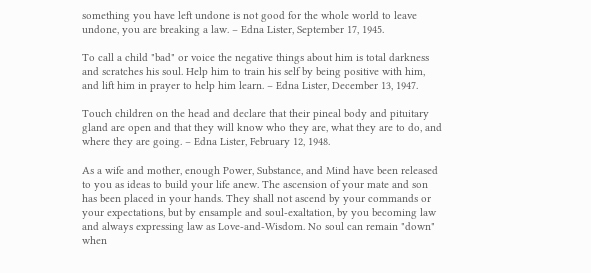something you have left undone is not good for the whole world to leave undone, you are breaking a law. – Edna Lister, September 17, 1945.

To call a child "bad" or voice the negative things about him is total darkness and scratches his soul. Help him to train his self by being positive with him, and lift him in prayer to help him learn. – Edna Lister, December 13, 1947.

Touch children on the head and declare that their pineal body and pituitary gland are open and that they will know who they are, what they are to do, and where they are going. – Edna Lister, February 12, 1948.

As a wife and mother, enough Power, Substance, and Mind have been released to you as ideas to build your life anew. The ascension of your mate and son has been placed in your hands. They shall not ascend by your commands or your expectations, but by ensample and soul-exaltation, by you becoming law and always expressing law as Love-and-Wisdom. No soul can remain "down" when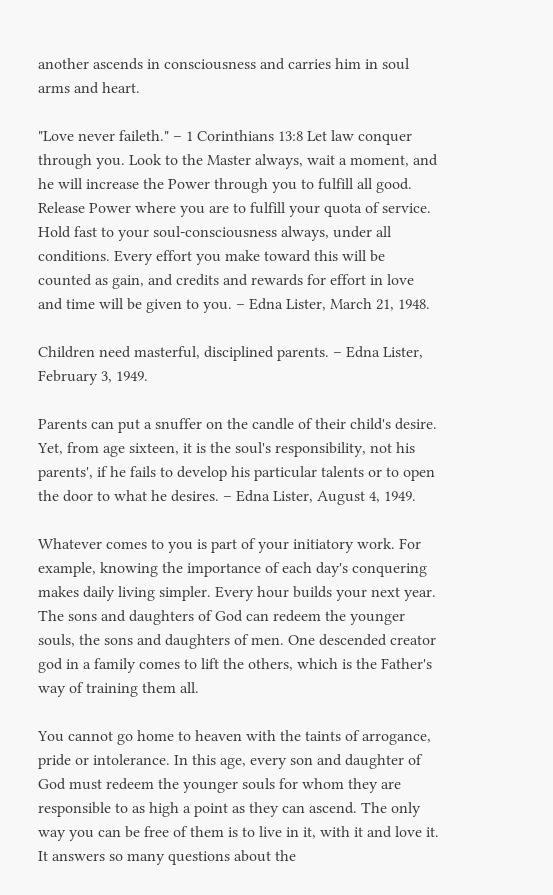another ascends in consciousness and carries him in soul arms and heart.

"Love never faileth." – 1 Corinthians 13:8 Let law conquer through you. Look to the Master always, wait a moment, and he will increase the Power through you to fulfill all good. Release Power where you are to fulfill your quota of service. Hold fast to your soul-consciousness always, under all conditions. Every effort you make toward this will be counted as gain, and credits and rewards for effort in love and time will be given to you. – Edna Lister, March 21, 1948.

Children need masterful, disciplined parents. – Edna Lister, February 3, 1949.

Parents can put a snuffer on the candle of their child's desire. Yet, from age sixteen, it is the soul's responsibility, not his parents', if he fails to develop his particular talents or to open the door to what he desires. – Edna Lister, August 4, 1949.

Whatever comes to you is part of your initiatory work. For example, knowing the importance of each day's conquering makes daily living simpler. Every hour builds your next year. The sons and daughters of God can redeem the younger souls, the sons and daughters of men. One descended creator god in a family comes to lift the others, which is the Father's way of training them all.

You cannot go home to heaven with the taints of arrogance, pride or intolerance. In this age, every son and daughter of God must redeem the younger souls for whom they are responsible to as high a point as they can ascend. The only way you can be free of them is to live in it, with it and love it. It answers so many questions about the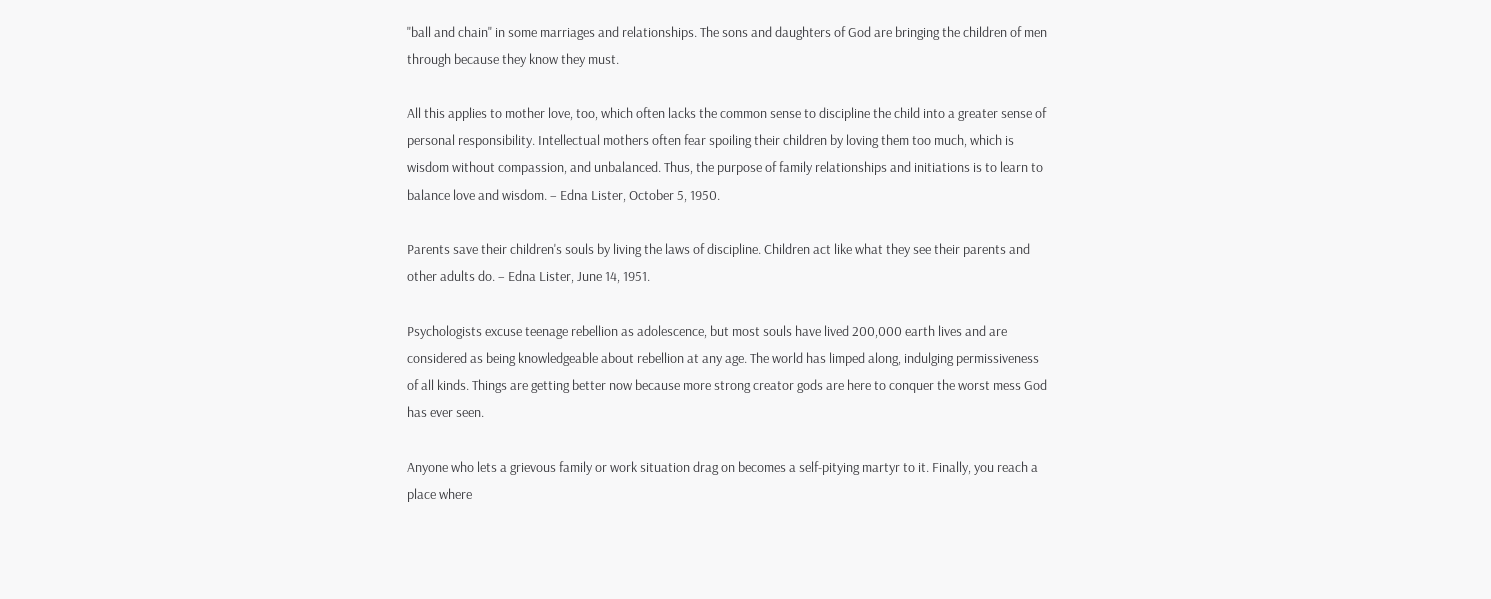"ball and chain" in some marriages and relationships. The sons and daughters of God are bringing the children of men through because they know they must.

All this applies to mother love, too, which often lacks the common sense to discipline the child into a greater sense of personal responsibility. Intellectual mothers often fear spoiling their children by loving them too much, which is wisdom without compassion, and unbalanced. Thus, the purpose of family relationships and initiations is to learn to balance love and wisdom. – Edna Lister, October 5, 1950.

Parents save their children's souls by living the laws of discipline. Children act like what they see their parents and other adults do. – Edna Lister, June 14, 1951.

Psychologists excuse teenage rebellion as adolescence, but most souls have lived 200,000 earth lives and are considered as being knowledgeable about rebellion at any age. The world has limped along, indulging permissiveness of all kinds. Things are getting better now because more strong creator gods are here to conquer the worst mess God has ever seen.

Anyone who lets a grievous family or work situation drag on becomes a self-pitying martyr to it. Finally, you reach a place where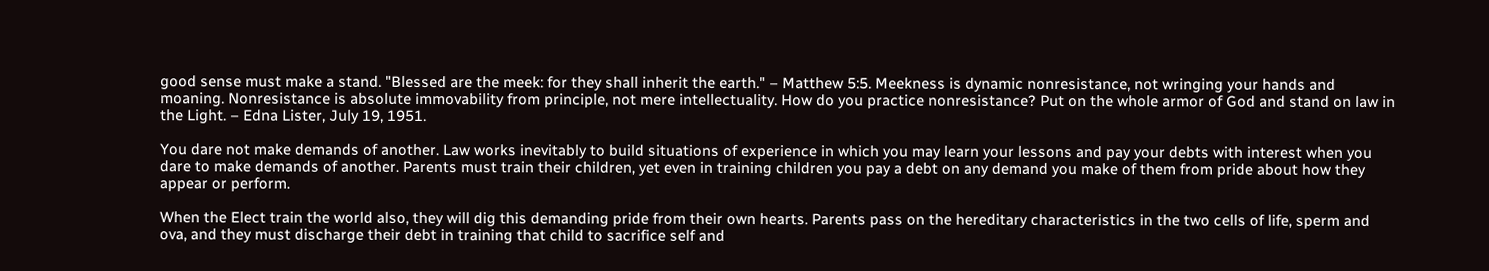good sense must make a stand. "Blessed are the meek: for they shall inherit the earth." – Matthew 5:5. Meekness is dynamic nonresistance, not wringing your hands and moaning. Nonresistance is absolute immovability from principle, not mere intellectuality. How do you practice nonresistance? Put on the whole armor of God and stand on law in the Light. – Edna Lister, July 19, 1951.

You dare not make demands of another. Law works inevitably to build situations of experience in which you may learn your lessons and pay your debts with interest when you dare to make demands of another. Parents must train their children, yet even in training children you pay a debt on any demand you make of them from pride about how they appear or perform.

When the Elect train the world also, they will dig this demanding pride from their own hearts. Parents pass on the hereditary characteristics in the two cells of life, sperm and ova, and they must discharge their debt in training that child to sacrifice self and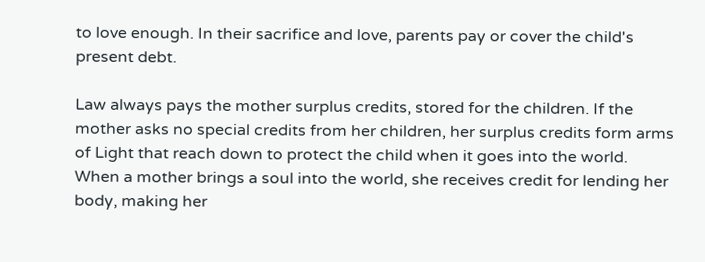to love enough. In their sacrifice and love, parents pay or cover the child's present debt.

Law always pays the mother surplus credits, stored for the children. If the mother asks no special credits from her children, her surplus credits form arms of Light that reach down to protect the child when it goes into the world. When a mother brings a soul into the world, she receives credit for lending her body, making her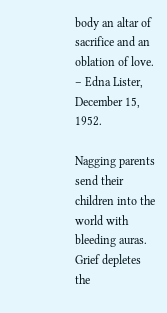body an altar of sacrifice and an oblation of love. – Edna Lister, December 15, 1952.

Nagging parents send their children into the world with bleeding auras. Grief depletes the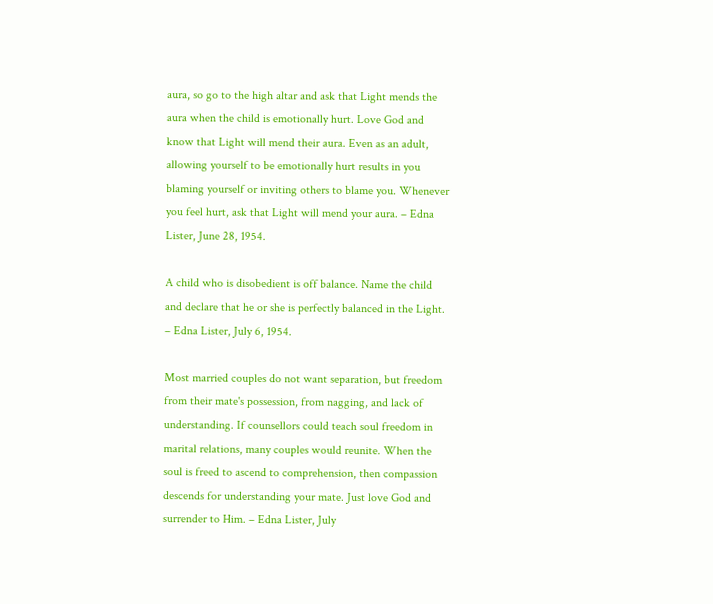aura, so go to the high altar and ask that Light mends the aura when the child is emotionally hurt. Love God and know that Light will mend their aura. Even as an adult, allowing yourself to be emotionally hurt results in you blaming yourself or inviting others to blame you. Whenever you feel hurt, ask that Light will mend your aura. – Edna Lister, June 28, 1954.

A child who is disobedient is off balance. Name the child and declare that he or she is perfectly balanced in the Light. – Edna Lister, July 6, 1954.

Most married couples do not want separation, but freedom from their mate's possession, from nagging, and lack of understanding. If counsellors could teach soul freedom in marital relations, many couples would reunite. When the soul is freed to ascend to comprehension, then compassion descends for understanding your mate. Just love God and surrender to Him. – Edna Lister, July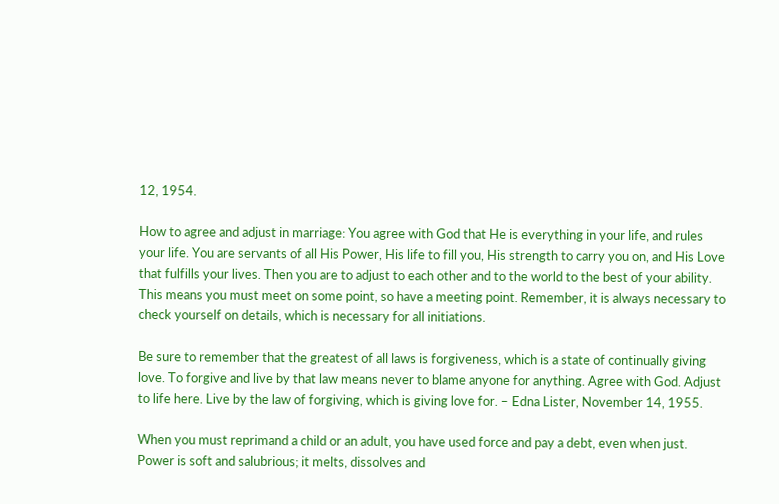12, 1954.

How to agree and adjust in marriage: You agree with God that He is everything in your life, and rules your life. You are servants of all His Power, His life to fill you, His strength to carry you on, and His Love that fulfills your lives. Then you are to adjust to each other and to the world to the best of your ability. This means you must meet on some point, so have a meeting point. Remember, it is always necessary to check yourself on details, which is necessary for all initiations.

Be sure to remember that the greatest of all laws is forgiveness, which is a state of continually giving love. To forgive and live by that law means never to blame anyone for anything. Agree with God. Adjust to life here. Live by the law of forgiving, which is giving love for. – Edna Lister, November 14, 1955.

When you must reprimand a child or an adult, you have used force and pay a debt, even when just. Power is soft and salubrious; it melts, dissolves and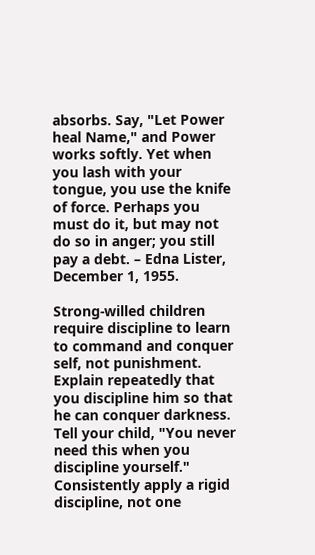absorbs. Say, "Let Power heal Name," and Power works softly. Yet when you lash with your tongue, you use the knife of force. Perhaps you must do it, but may not do so in anger; you still pay a debt. – Edna Lister, December 1, 1955.

Strong-willed children require discipline to learn to command and conquer self, not punishment. Explain repeatedly that you discipline him so that he can conquer darkness. Tell your child, "You never need this when you discipline yourself." Consistently apply a rigid discipline, not one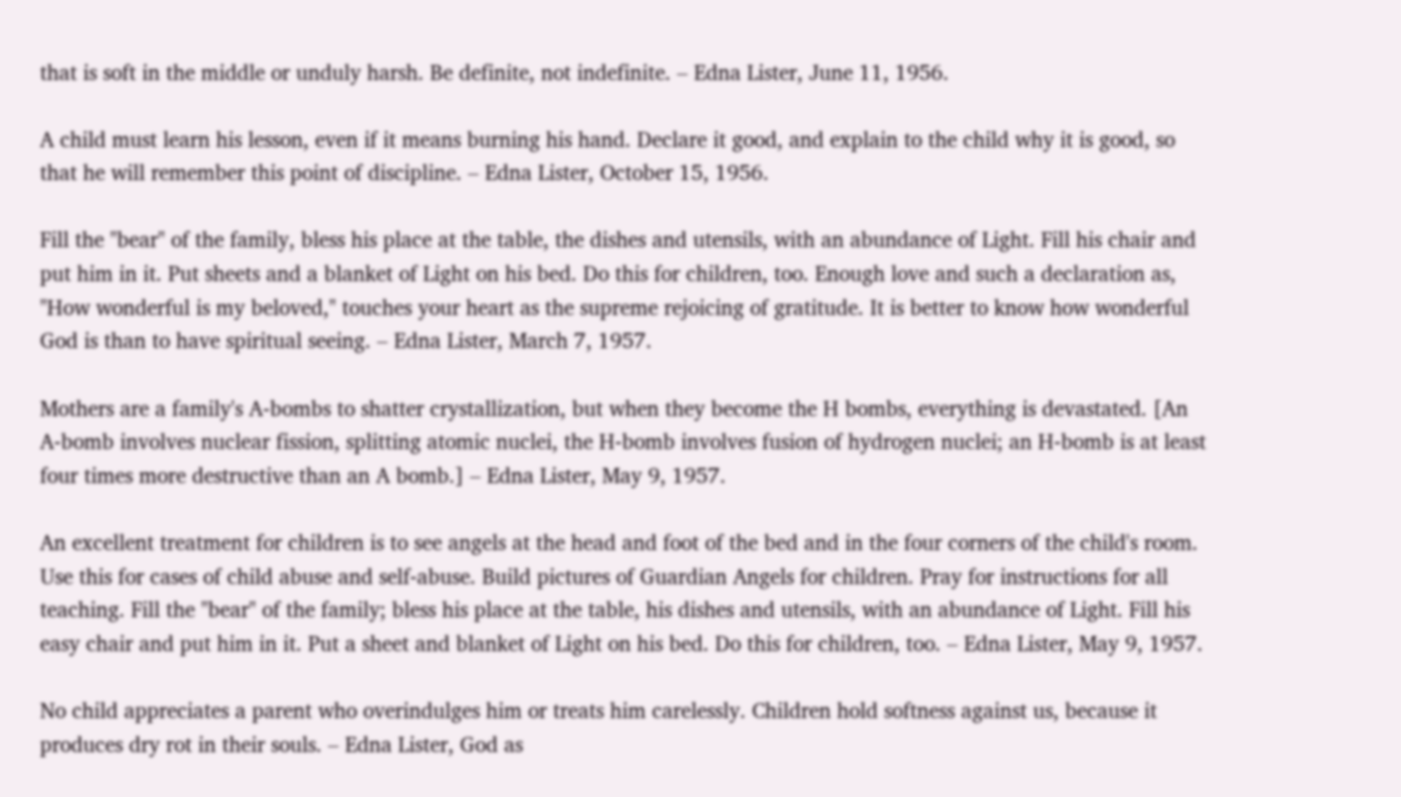that is soft in the middle or unduly harsh. Be definite, not indefinite. – Edna Lister, June 11, 1956.

A child must learn his lesson, even if it means burning his hand. Declare it good, and explain to the child why it is good, so that he will remember this point of discipline. – Edna Lister, October 15, 1956.

Fill the "bear" of the family, bless his place at the table, the dishes and utensils, with an abundance of Light. Fill his chair and put him in it. Put sheets and a blanket of Light on his bed. Do this for children, too. Enough love and such a declaration as, "How wonderful is my beloved," touches your heart as the supreme rejoicing of gratitude. It is better to know how wonderful God is than to have spiritual seeing. – Edna Lister, March 7, 1957.

Mothers are a family's A-bombs to shatter crystallization, but when they become the H bombs, everything is devastated. [An A-bomb involves nuclear fission, splitting atomic nuclei, the H-bomb involves fusion of hydrogen nuclei; an H-bomb is at least four times more destructive than an A bomb.] – Edna Lister, May 9, 1957.

An excellent treatment for children is to see angels at the head and foot of the bed and in the four corners of the child's room. Use this for cases of child abuse and self-abuse. Build pictures of Guardian Angels for children. Pray for instructions for all teaching. Fill the "bear" of the family; bless his place at the table, his dishes and utensils, with an abundance of Light. Fill his easy chair and put him in it. Put a sheet and blanket of Light on his bed. Do this for children, too. – Edna Lister, May 9, 1957.

No child appreciates a parent who overindulges him or treats him carelessly. Children hold softness against us, because it produces dry rot in their souls. – Edna Lister, God as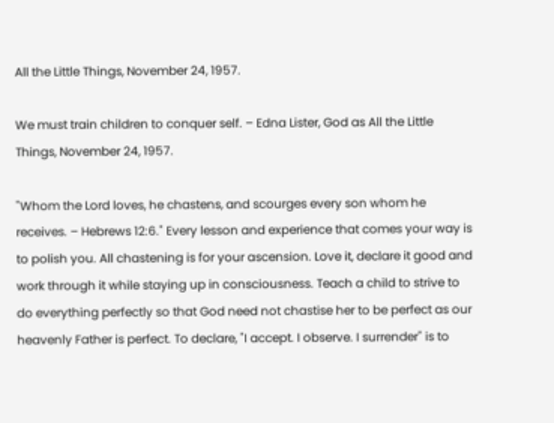All the Little Things, November 24, 1957.

We must train children to conquer self. – Edna Lister, God as All the Little Things, November 24, 1957.

"Whom the Lord loves, he chastens, and scourges every son whom he receives. – Hebrews 12:6." Every lesson and experience that comes your way is to polish you. All chastening is for your ascension. Love it, declare it good and work through it while staying up in consciousness. Teach a child to strive to do everything perfectly so that God need not chastise her to be perfect as our heavenly Father is perfect. To declare, "I accept. I observe. I surrender" is to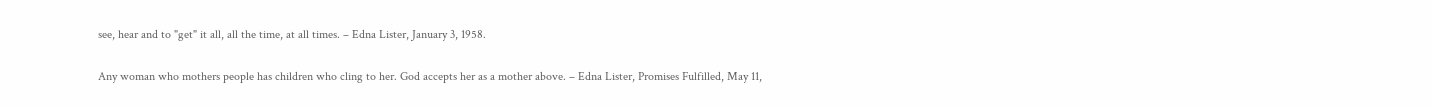see, hear and to "get" it all, all the time, at all times. – Edna Lister, January 3, 1958.

Any woman who mothers people has children who cling to her. God accepts her as a mother above. – Edna Lister, Promises Fulfilled, May 11,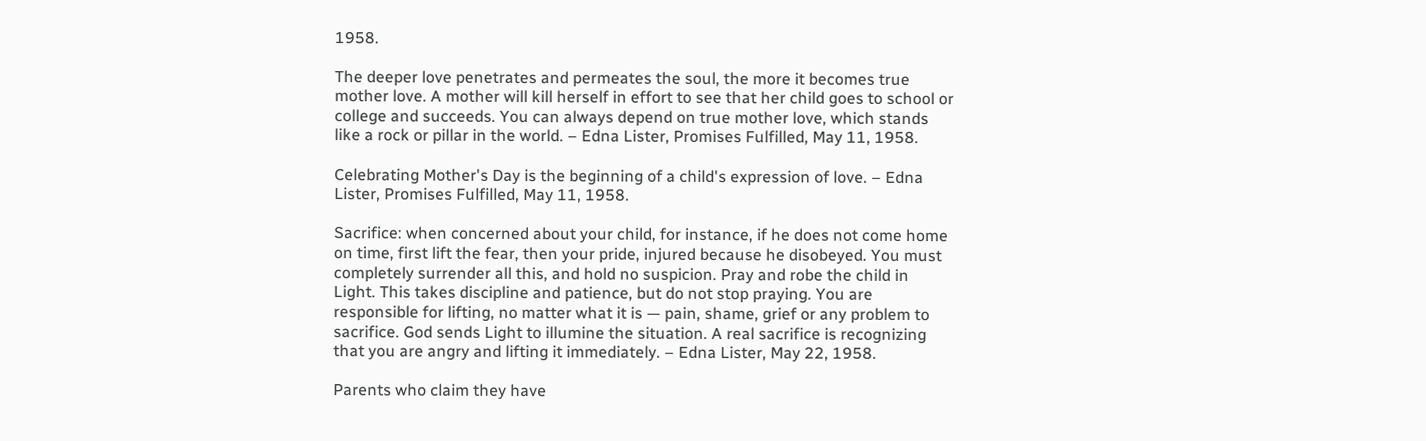1958.

The deeper love penetrates and permeates the soul, the more it becomes true mother love. A mother will kill herself in effort to see that her child goes to school or college and succeeds. You can always depend on true mother love, which stands like a rock or pillar in the world. – Edna Lister, Promises Fulfilled, May 11, 1958.

Celebrating Mother's Day is the beginning of a child's expression of love. – Edna Lister, Promises Fulfilled, May 11, 1958.

Sacrifice: when concerned about your child, for instance, if he does not come home on time, first lift the fear, then your pride, injured because he disobeyed. You must completely surrender all this, and hold no suspicion. Pray and robe the child in Light. This takes discipline and patience, but do not stop praying. You are responsible for lifting, no matter what it is — pain, shame, grief or any problem to sacrifice. God sends Light to illumine the situation. A real sacrifice is recognizing that you are angry and lifting it immediately. – Edna Lister, May 22, 1958.

Parents who claim they have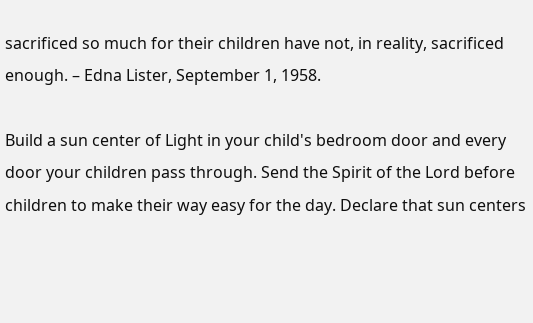sacrificed so much for their children have not, in reality, sacrificed enough. – Edna Lister, September 1, 1958.

Build a sun center of Light in your child's bedroom door and every door your children pass through. Send the Spirit of the Lord before children to make their way easy for the day. Declare that sun centers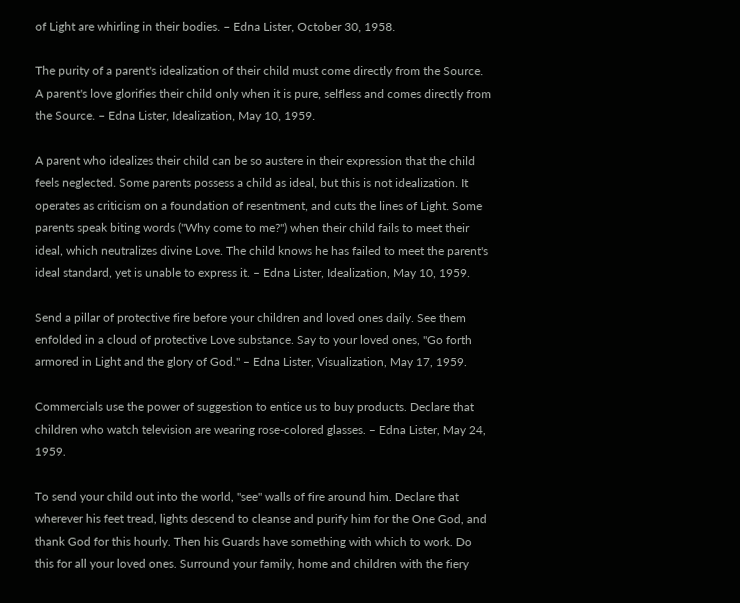of Light are whirling in their bodies. – Edna Lister, October 30, 1958.

The purity of a parent's idealization of their child must come directly from the Source. A parent's love glorifies their child only when it is pure, selfless and comes directly from the Source. – Edna Lister, Idealization, May 10, 1959.

A parent who idealizes their child can be so austere in their expression that the child feels neglected. Some parents possess a child as ideal, but this is not idealization. It operates as criticism on a foundation of resentment, and cuts the lines of Light. Some parents speak biting words ("Why come to me?") when their child fails to meet their ideal, which neutralizes divine Love. The child knows he has failed to meet the parent's ideal standard, yet is unable to express it. – Edna Lister, Idealization, May 10, 1959.

Send a pillar of protective fire before your children and loved ones daily. See them enfolded in a cloud of protective Love substance. Say to your loved ones, "Go forth armored in Light and the glory of God." – Edna Lister, Visualization, May 17, 1959.

Commercials use the power of suggestion to entice us to buy products. Declare that children who watch television are wearing rose-colored glasses. – Edna Lister, May 24, 1959.

To send your child out into the world, "see" walls of fire around him. Declare that wherever his feet tread, lights descend to cleanse and purify him for the One God, and thank God for this hourly. Then his Guards have something with which to work. Do this for all your loved ones. Surround your family, home and children with the fiery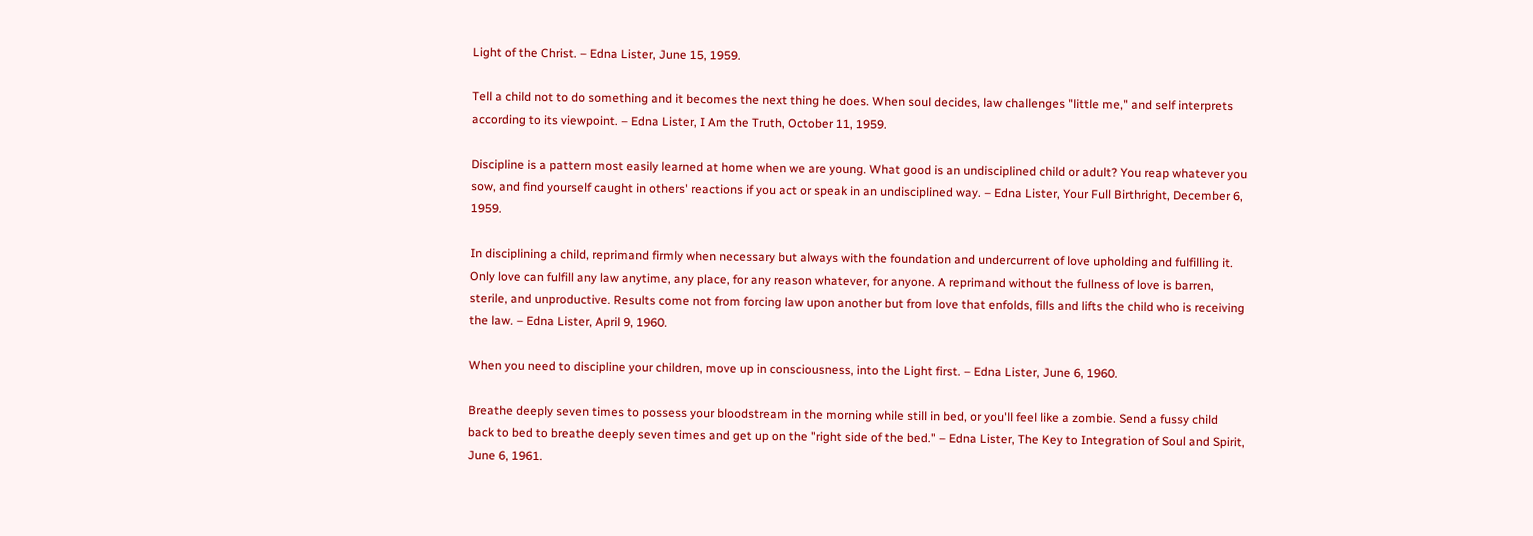Light of the Christ. – Edna Lister, June 15, 1959.

Tell a child not to do something and it becomes the next thing he does. When soul decides, law challenges "little me," and self interprets according to its viewpoint. – Edna Lister, I Am the Truth, October 11, 1959.

Discipline is a pattern most easily learned at home when we are young. What good is an undisciplined child or adult? You reap whatever you sow, and find yourself caught in others' reactions if you act or speak in an undisciplined way. – Edna Lister, Your Full Birthright, December 6, 1959.

In disciplining a child, reprimand firmly when necessary but always with the foundation and undercurrent of love upholding and fulfilling it. Only love can fulfill any law anytime, any place, for any reason whatever, for anyone. A reprimand without the fullness of love is barren, sterile, and unproductive. Results come not from forcing law upon another but from love that enfolds, fills and lifts the child who is receiving the law. – Edna Lister, April 9, 1960.

When you need to discipline your children, move up in consciousness, into the Light first. – Edna Lister, June 6, 1960.

Breathe deeply seven times to possess your bloodstream in the morning while still in bed, or you'll feel like a zombie. Send a fussy child back to bed to breathe deeply seven times and get up on the "right side of the bed." – Edna Lister, The Key to Integration of Soul and Spirit, June 6, 1961.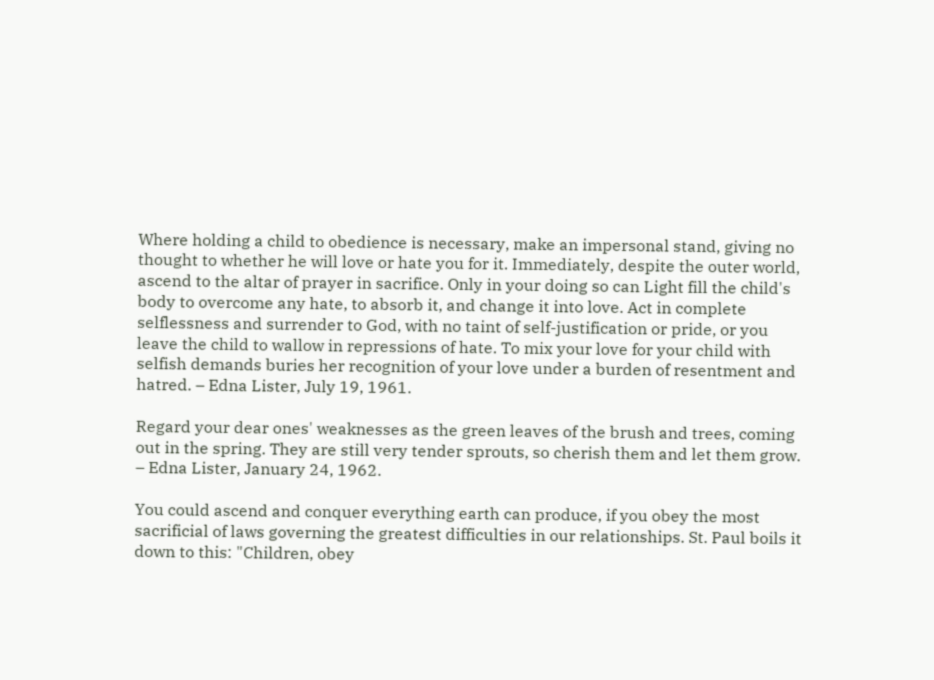Where holding a child to obedience is necessary, make an impersonal stand, giving no thought to whether he will love or hate you for it. Immediately, despite the outer world, ascend to the altar of prayer in sacrifice. Only in your doing so can Light fill the child's body to overcome any hate, to absorb it, and change it into love. Act in complete selflessness and surrender to God, with no taint of self-justification or pride, or you leave the child to wallow in repressions of hate. To mix your love for your child with selfish demands buries her recognition of your love under a burden of resentment and hatred. – Edna Lister, July 19, 1961.

Regard your dear ones' weaknesses as the green leaves of the brush and trees, coming out in the spring. They are still very tender sprouts, so cherish them and let them grow. – Edna Lister, January 24, 1962.

You could ascend and conquer everything earth can produce, if you obey the most sacrificial of laws governing the greatest difficulties in our relationships. St. Paul boils it down to this: "Children, obey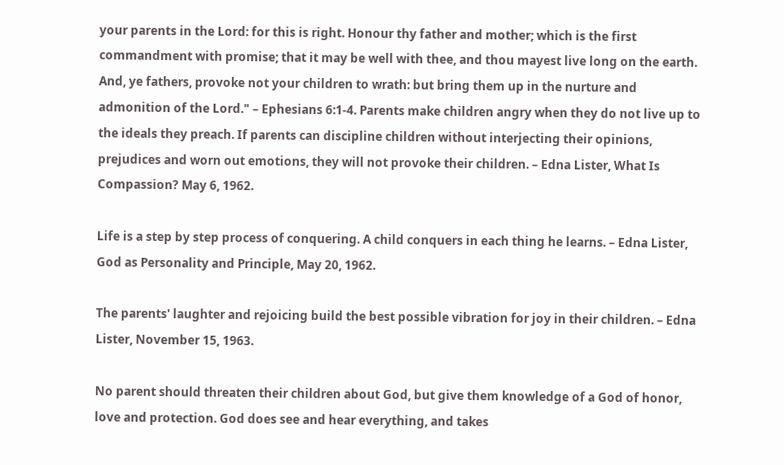your parents in the Lord: for this is right. Honour thy father and mother; which is the first commandment with promise; that it may be well with thee, and thou mayest live long on the earth. And, ye fathers, provoke not your children to wrath: but bring them up in the nurture and admonition of the Lord." – Ephesians 6:1-4. Parents make children angry when they do not live up to the ideals they preach. If parents can discipline children without interjecting their opinions, prejudices and worn out emotions, they will not provoke their children. – Edna Lister, What Is Compassion? May 6, 1962.

Life is a step by step process of conquering. A child conquers in each thing he learns. – Edna Lister, God as Personality and Principle, May 20, 1962.

The parents' laughter and rejoicing build the best possible vibration for joy in their children. – Edna Lister, November 15, 1963.

No parent should threaten their children about God, but give them knowledge of a God of honor, love and protection. God does see and hear everything, and takes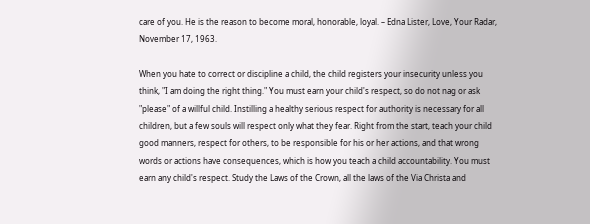care of you. He is the reason to become moral, honorable, loyal. – Edna Lister, Love, Your Radar, November 17, 1963.

When you hate to correct or discipline a child, the child registers your insecurity unless you think, "I am doing the right thing." You must earn your child's respect, so do not nag or ask "please" of a willful child. Instilling a healthy serious respect for authority is necessary for all children, but a few souls will respect only what they fear. Right from the start, teach your child good manners, respect for others, to be responsible for his or her actions, and that wrong words or actions have consequences, which is how you teach a child accountability. You must earn any child's respect. Study the Laws of the Crown, all the laws of the Via Christa and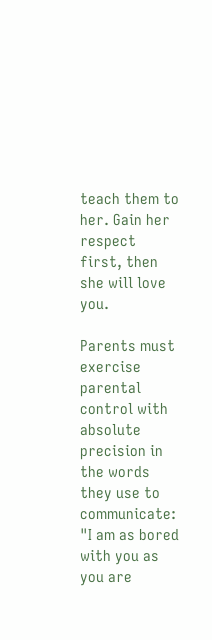teach them to her. Gain her respect first, then she will love you.

Parents must exercise parental control with absolute precision in the words they use to communicate: "I am as bored with you as you are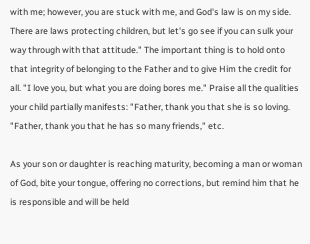with me; however, you are stuck with me, and God's law is on my side. There are laws protecting children, but let's go see if you can sulk your way through with that attitude." The important thing is to hold onto that integrity of belonging to the Father and to give Him the credit for all. "I love you, but what you are doing bores me." Praise all the qualities your child partially manifests: "Father, thank you that she is so loving. "Father, thank you that he has so many friends," etc.

As your son or daughter is reaching maturity, becoming a man or woman of God, bite your tongue, offering no corrections, but remind him that he is responsible and will be held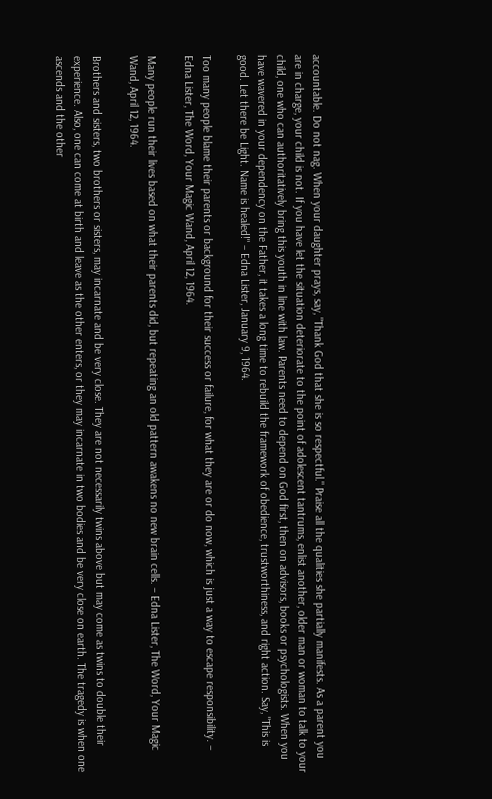accountable. Do not nag. When your daughter prays, say, "Thank God that she is so respectful." Praise all the qualities she partially manifests. As a parent you are in charge, your child is not. If you have let the situation deteriorate to the point of adolescent tantrums, enlist another, older man or woman to talk to your child, one who can authoritatively bring this youth in line with law. Parents need to depend on God first, then on advisors, books or psychologists. When you have wavered in your dependency on the Father, it takes a long time to rebuild the framework of obedience, trustworthiness, and right action. Say, "This is good. Let there be Light. Name is healed!" – Edna Lister, January 9, 1964.

Too many people blame their parents or background for their success or failure, for what they are or do now, which is just a way to escape responsibility. – Edna Lister, The Word, Your Magic Wand, April 12, 1964.

Many people run their lives based on what their parents did, but repeating an old pattern awakens no new brain cells. – Edna Lister, The Word, Your Magic Wand, April 12, 1964.

Brothers and sisters, two brothers or sisters, may incarnate and be very close. They are not necessarily twins above but may come as twins to double their experience. Also, one can come at birth and leave as the other enters, or they may incarnate in two bodies and be very close on earth. The tragedy is when one ascends and the other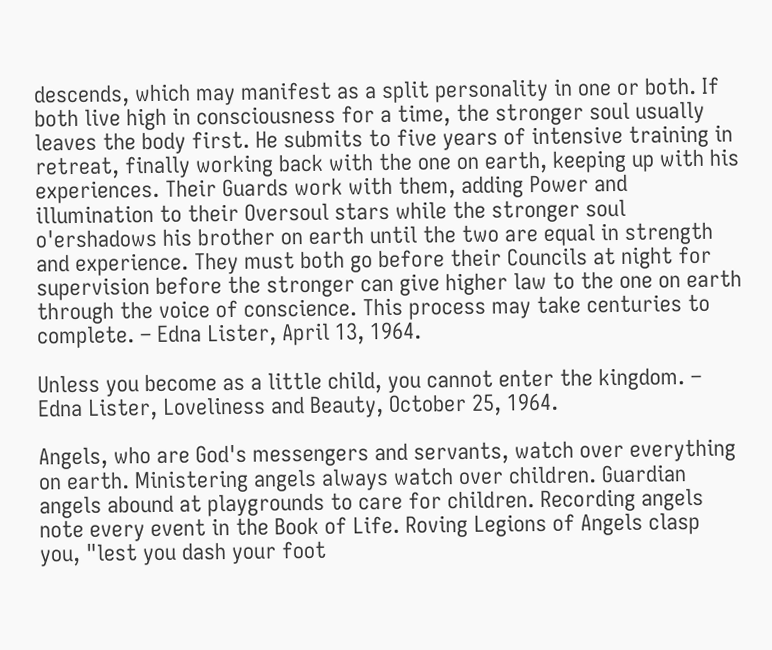descends, which may manifest as a split personality in one or both. If both live high in consciousness for a time, the stronger soul usually leaves the body first. He submits to five years of intensive training in retreat, finally working back with the one on earth, keeping up with his experiences. Their Guards work with them, adding Power and illumination to their Oversoul stars while the stronger soul o'ershadows his brother on earth until the two are equal in strength and experience. They must both go before their Councils at night for supervision before the stronger can give higher law to the one on earth through the voice of conscience. This process may take centuries to complete. – Edna Lister, April 13, 1964.

Unless you become as a little child, you cannot enter the kingdom. – Edna Lister, Loveliness and Beauty, October 25, 1964.

Angels, who are God's messengers and servants, watch over everything on earth. Ministering angels always watch over children. Guardian angels abound at playgrounds to care for children. Recording angels note every event in the Book of Life. Roving Legions of Angels clasp you, "lest you dash your foot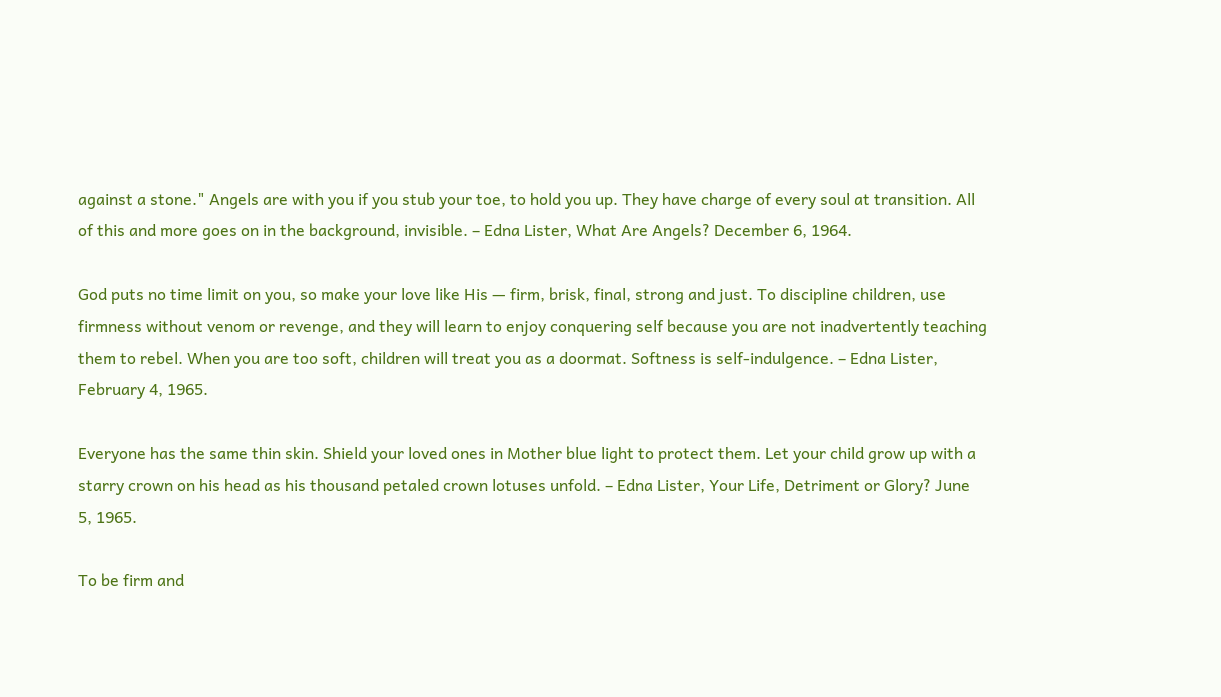against a stone." Angels are with you if you stub your toe, to hold you up. They have charge of every soul at transition. All of this and more goes on in the background, invisible. – Edna Lister, What Are Angels? December 6, 1964.

God puts no time limit on you, so make your love like His — firm, brisk, final, strong and just. To discipline children, use firmness without venom or revenge, and they will learn to enjoy conquering self because you are not inadvertently teaching them to rebel. When you are too soft, children will treat you as a doormat. Softness is self-indulgence. – Edna Lister, February 4, 1965.

Everyone has the same thin skin. Shield your loved ones in Mother blue light to protect them. Let your child grow up with a starry crown on his head as his thousand petaled crown lotuses unfold. – Edna Lister, Your Life, Detriment or Glory? June 5, 1965.

To be firm and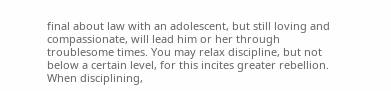final about law with an adolescent, but still loving and compassionate, will lead him or her through troublesome times. You may relax discipline, but not below a certain level, for this incites greater rebellion. When disciplining,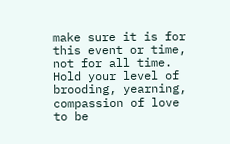make sure it is for this event or time, not for all time. Hold your level of brooding, yearning, compassion of love to be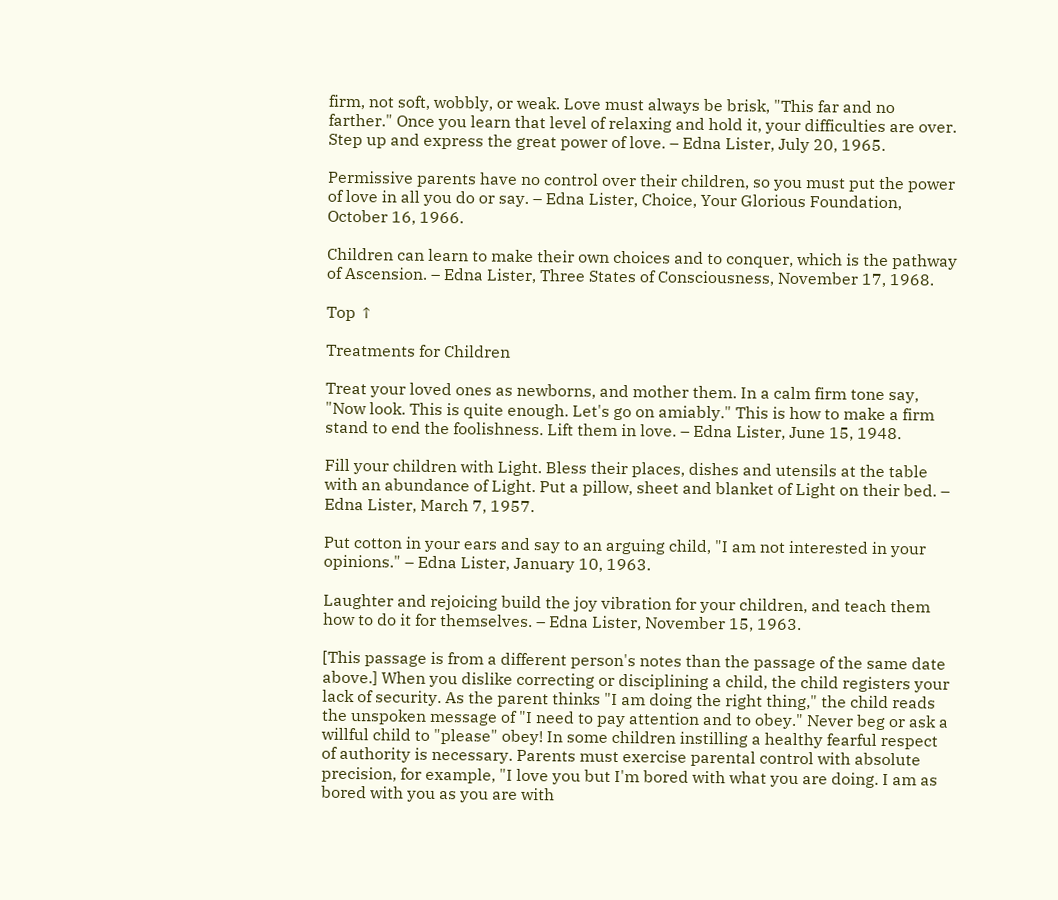firm, not soft, wobbly, or weak. Love must always be brisk, "This far and no farther." Once you learn that level of relaxing and hold it, your difficulties are over. Step up and express the great power of love. – Edna Lister, July 20, 1965.

Permissive parents have no control over their children, so you must put the power of love in all you do or say. – Edna Lister, Choice, Your Glorious Foundation, October 16, 1966.

Children can learn to make their own choices and to conquer, which is the pathway of Ascension. – Edna Lister, Three States of Consciousness, November 17, 1968.

Top ↑

Treatments for Children

Treat your loved ones as newborns, and mother them. In a calm firm tone say, "Now look. This is quite enough. Let's go on amiably." This is how to make a firm stand to end the foolishness. Lift them in love. – Edna Lister, June 15, 1948.

Fill your children with Light. Bless their places, dishes and utensils at the table with an abundance of Light. Put a pillow, sheet and blanket of Light on their bed. – Edna Lister, March 7, 1957.

Put cotton in your ears and say to an arguing child, "I am not interested in your opinions." – Edna Lister, January 10, 1963.

Laughter and rejoicing build the joy vibration for your children, and teach them how to do it for themselves. – Edna Lister, November 15, 1963.

[This passage is from a different person's notes than the passage of the same date above.] When you dislike correcting or disciplining a child, the child registers your lack of security. As the parent thinks "I am doing the right thing," the child reads the unspoken message of "I need to pay attention and to obey." Never beg or ask a willful child to "please" obey! In some children instilling a healthy fearful respect of authority is necessary. Parents must exercise parental control with absolute precision, for example, "I love you but I'm bored with what you are doing. I am as bored with you as you are with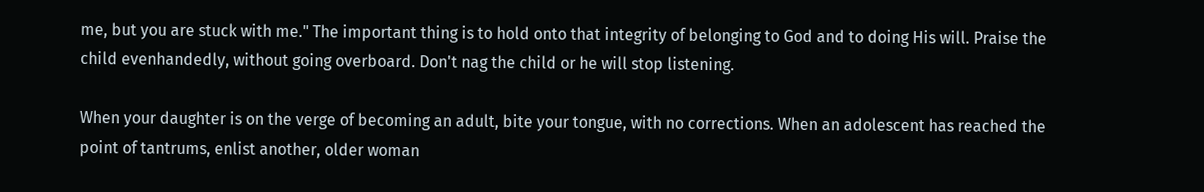me, but you are stuck with me." The important thing is to hold onto that integrity of belonging to God and to doing His will. Praise the child evenhandedly, without going overboard. Don't nag the child or he will stop listening.

When your daughter is on the verge of becoming an adult, bite your tongue, with no corrections. When an adolescent has reached the point of tantrums, enlist another, older woman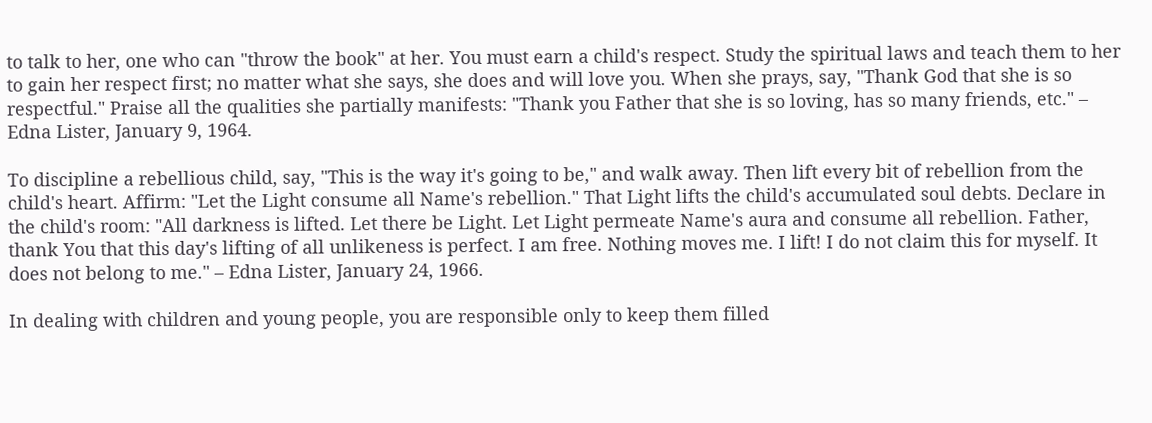to talk to her, one who can "throw the book" at her. You must earn a child's respect. Study the spiritual laws and teach them to her to gain her respect first; no matter what she says, she does and will love you. When she prays, say, "Thank God that she is so respectful." Praise all the qualities she partially manifests: "Thank you Father that she is so loving, has so many friends, etc." – Edna Lister, January 9, 1964.

To discipline a rebellious child, say, "This is the way it's going to be," and walk away. Then lift every bit of rebellion from the child's heart. Affirm: "Let the Light consume all Name's rebellion." That Light lifts the child's accumulated soul debts. Declare in the child's room: "All darkness is lifted. Let there be Light. Let Light permeate Name's aura and consume all rebellion. Father, thank You that this day's lifting of all unlikeness is perfect. I am free. Nothing moves me. I lift! I do not claim this for myself. It does not belong to me." – Edna Lister, January 24, 1966.

In dealing with children and young people, you are responsible only to keep them filled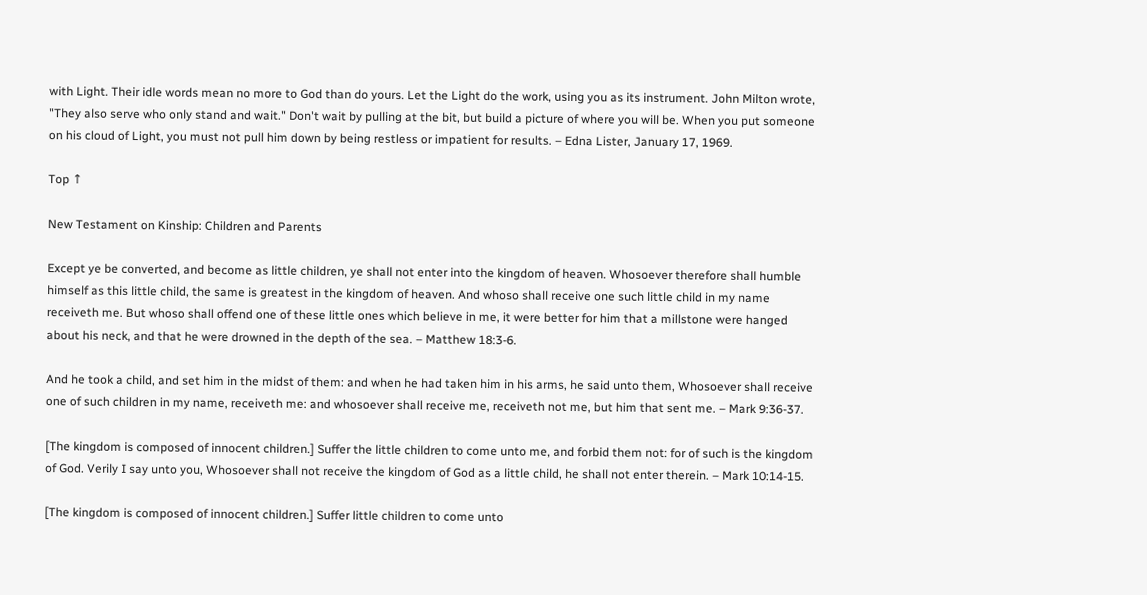with Light. Their idle words mean no more to God than do yours. Let the Light do the work, using you as its instrument. John Milton wrote, "They also serve who only stand and wait." Don't wait by pulling at the bit, but build a picture of where you will be. When you put someone on his cloud of Light, you must not pull him down by being restless or impatient for results. – Edna Lister, January 17, 1969.

Top ↑

New Testament on Kinship: Children and Parents

Except ye be converted, and become as little children, ye shall not enter into the kingdom of heaven. Whosoever therefore shall humble himself as this little child, the same is greatest in the kingdom of heaven. And whoso shall receive one such little child in my name receiveth me. But whoso shall offend one of these little ones which believe in me, it were better for him that a millstone were hanged about his neck, and that he were drowned in the depth of the sea. – Matthew 18:3-6.

And he took a child, and set him in the midst of them: and when he had taken him in his arms, he said unto them, Whosoever shall receive one of such children in my name, receiveth me: and whosoever shall receive me, receiveth not me, but him that sent me. – Mark 9:36-37.

[The kingdom is composed of innocent children.] Suffer the little children to come unto me, and forbid them not: for of such is the kingdom of God. Verily I say unto you, Whosoever shall not receive the kingdom of God as a little child, he shall not enter therein. – Mark 10:14-15.

[The kingdom is composed of innocent children.] Suffer little children to come unto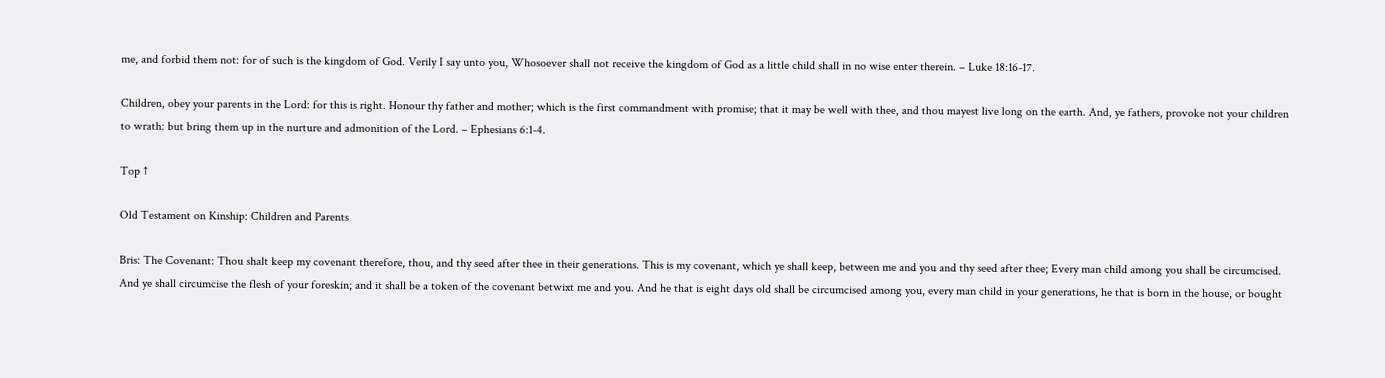me, and forbid them not: for of such is the kingdom of God. Verily I say unto you, Whosoever shall not receive the kingdom of God as a little child shall in no wise enter therein. – Luke 18:16-17.

Children, obey your parents in the Lord: for this is right. Honour thy father and mother; which is the first commandment with promise; that it may be well with thee, and thou mayest live long on the earth. And, ye fathers, provoke not your children to wrath: but bring them up in the nurture and admonition of the Lord. – Ephesians 6:1-4.

Top ↑

Old Testament on Kinship: Children and Parents

Bris: The Covenant: Thou shalt keep my covenant therefore, thou, and thy seed after thee in their generations. This is my covenant, which ye shall keep, between me and you and thy seed after thee; Every man child among you shall be circumcised. And ye shall circumcise the flesh of your foreskin; and it shall be a token of the covenant betwixt me and you. And he that is eight days old shall be circumcised among you, every man child in your generations, he that is born in the house, or bought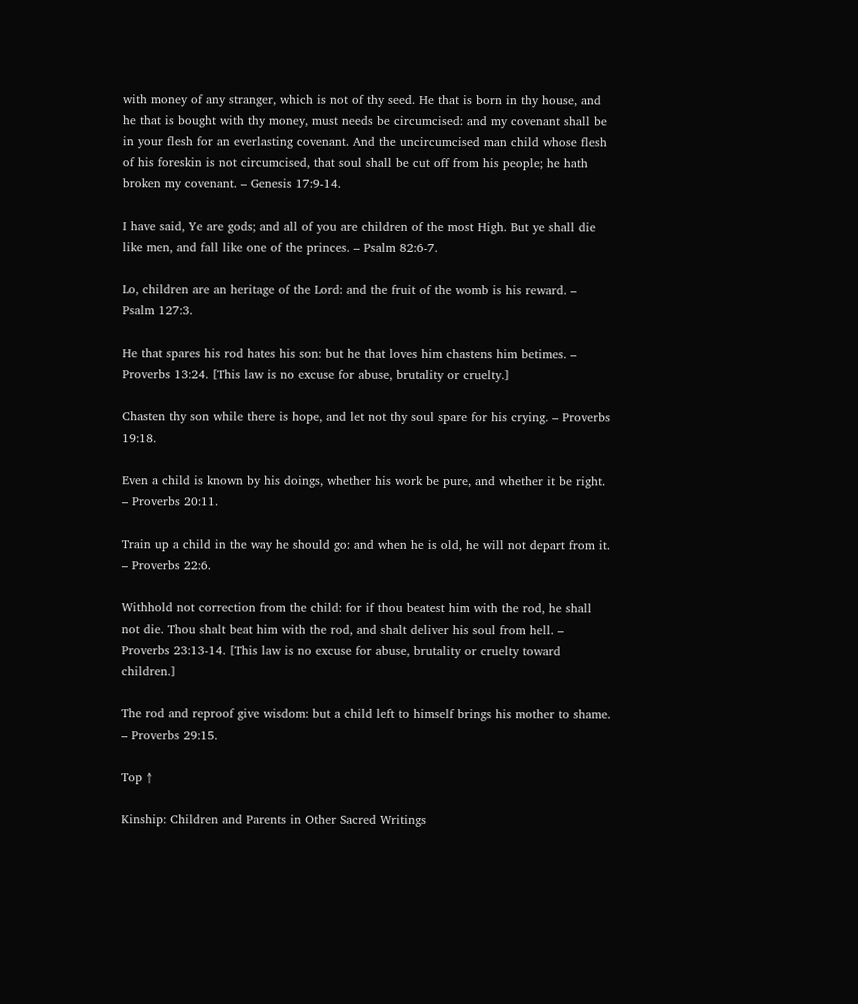with money of any stranger, which is not of thy seed. He that is born in thy house, and he that is bought with thy money, must needs be circumcised: and my covenant shall be in your flesh for an everlasting covenant. And the uncircumcised man child whose flesh of his foreskin is not circumcised, that soul shall be cut off from his people; he hath broken my covenant. – Genesis 17:9-14.

I have said, Ye are gods; and all of you are children of the most High. But ye shall die like men, and fall like one of the princes. – Psalm 82:6-7.

Lo, children are an heritage of the Lord: and the fruit of the womb is his reward. – Psalm 127:3.

He that spares his rod hates his son: but he that loves him chastens him betimes. – Proverbs 13:24. [This law is no excuse for abuse, brutality or cruelty.]

Chasten thy son while there is hope, and let not thy soul spare for his crying. – Proverbs 19:18.

Even a child is known by his doings, whether his work be pure, and whether it be right. – Proverbs 20:11.

Train up a child in the way he should go: and when he is old, he will not depart from it. – Proverbs 22:6.

Withhold not correction from the child: for if thou beatest him with the rod, he shall not die. Thou shalt beat him with the rod, and shalt deliver his soul from hell. – Proverbs 23:13-14. [This law is no excuse for abuse, brutality or cruelty toward children.]

The rod and reproof give wisdom: but a child left to himself brings his mother to shame. – Proverbs 29:15.

Top ↑

Kinship: Children and Parents in Other Sacred Writings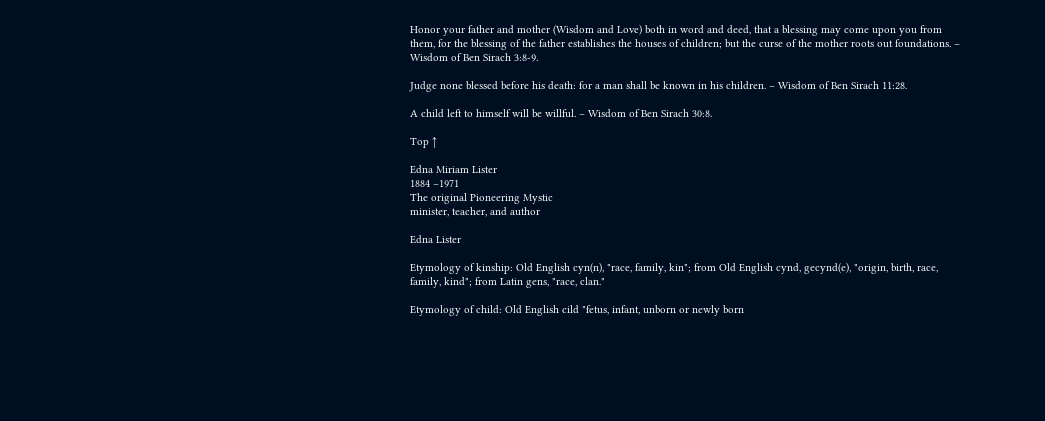Honor your father and mother (Wisdom and Love) both in word and deed, that a blessing may come upon you from them, for the blessing of the father establishes the houses of children; but the curse of the mother roots out foundations. – Wisdom of Ben Sirach 3:8-9.

Judge none blessed before his death: for a man shall be known in his children. – Wisdom of Ben Sirach 11:28.

A child left to himself will be willful. – Wisdom of Ben Sirach 30:8.

Top ↑

Edna Miriam Lister
1884 –1971
The original Pioneering Mystic
minister, teacher, and author

Edna Lister

Etymology of kinship: Old English cyn(n), "race, family, kin"; from Old English cynd, gecynd(e), "origin, birth, race, family, kind"; from Latin gens, "race, clan."

Etymology of child: Old English cild "fetus, infant, unborn or newly born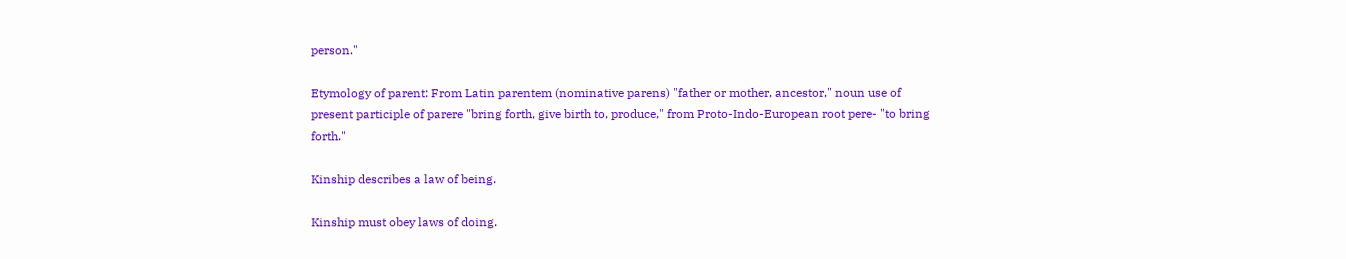person."

Etymology of parent: From Latin parentem (nominative parens) "father or mother, ancestor," noun use of present participle of parere "bring forth, give birth to, produce," from Proto-Indo-European root pere- "to bring forth."

Kinship describes a law of being.

Kinship must obey laws of doing.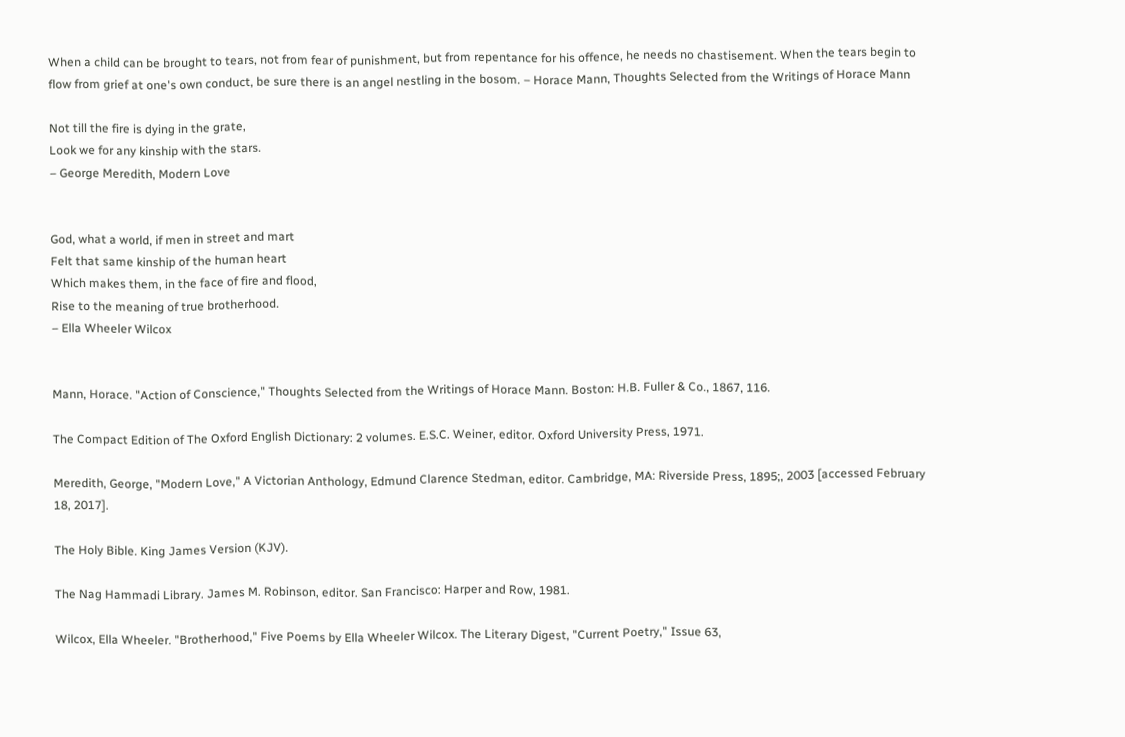When a child can be brought to tears, not from fear of punishment, but from repentance for his offence, he needs no chastisement. When the tears begin to flow from grief at one's own conduct, be sure there is an angel nestling in the bosom. – Horace Mann, Thoughts Selected from the Writings of Horace Mann

Not till the fire is dying in the grate,
Look we for any kinship with the stars.
– George Meredith, Modern Love


God, what a world, if men in street and mart
Felt that same kinship of the human heart
Which makes them, in the face of fire and flood,
Rise to the meaning of true brotherhood.
– Ella Wheeler Wilcox


Mann, Horace. "Action of Conscience," Thoughts Selected from the Writings of Horace Mann. Boston: H.B. Fuller & Co., 1867, 116.

The Compact Edition of The Oxford English Dictionary: 2 volumes. E.S.C. Weiner, editor. Oxford University Press, 1971.

Meredith, George, "Modern Love," A Victorian Anthology, Edmund Clarence Stedman, editor. Cambridge, MA: Riverside Press, 1895;, 2003 [accessed February 18, 2017].

The Holy Bible. King James Version (KJV).

The Nag Hammadi Library. James M. Robinson, editor. San Francisco: Harper and Row, 1981.

Wilcox, Ella Wheeler. "Brotherhood," Five Poems by Ella Wheeler Wilcox. The Literary Digest, "Current Poetry," Issue 63,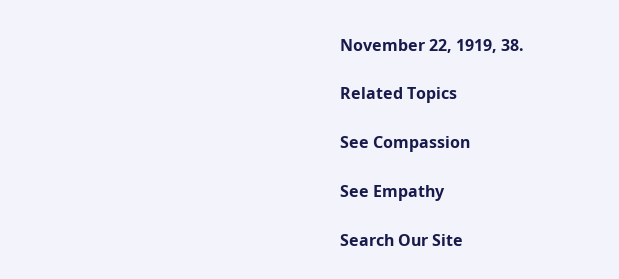November 22, 1919, 38.

Related Topics

See Compassion

See Empathy

Search Our Site